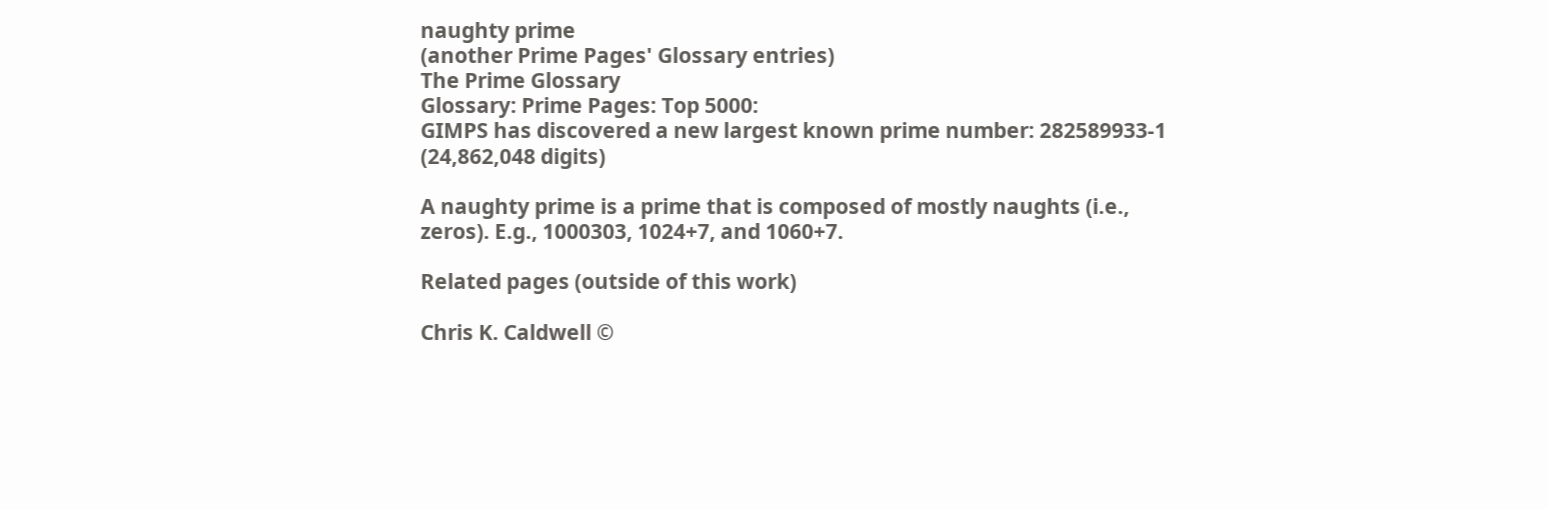naughty prime
(another Prime Pages' Glossary entries)
The Prime Glossary
Glossary: Prime Pages: Top 5000:
GIMPS has discovered a new largest known prime number: 282589933-1 (24,862,048 digits)

A naughty prime is a prime that is composed of mostly naughts (i.e., zeros). E.g., 1000303, 1024+7, and 1060+7.

Related pages (outside of this work)

Chris K. Caldwell ©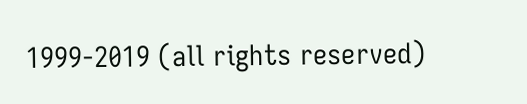1999-2019 (all rights reserved)